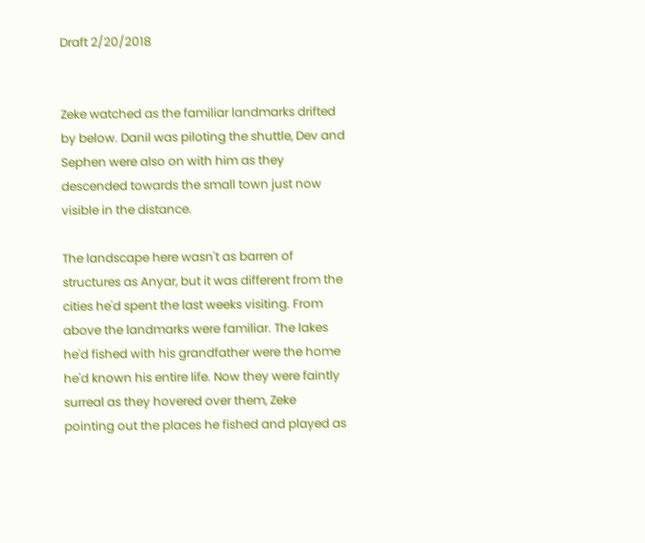Draft 2/20/2018


Zeke watched as the familiar landmarks drifted by below. Danil was piloting the shuttle, Dev and Sephen were also on with him as they descended towards the small town just now visible in the distance.

The landscape here wasn't as barren of structures as Anyar, but it was different from the cities he'd spent the last weeks visiting. From above the landmarks were familiar. The lakes he'd fished with his grandfather were the home he'd known his entire life. Now they were faintly surreal as they hovered over them, Zeke pointing out the places he fished and played as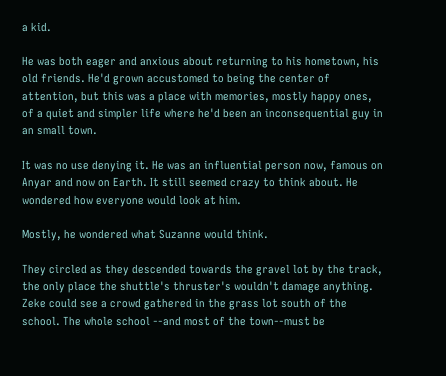a kid.

He was both eager and anxious about returning to his hometown, his old friends. He'd grown accustomed to being the center of attention, but this was a place with memories, mostly happy ones, of a quiet and simpler life where he'd been an inconsequential guy in an small town.

It was no use denying it. He was an influential person now, famous on Anyar and now on Earth. It still seemed crazy to think about. He wondered how everyone would look at him.

Mostly, he wondered what Suzanne would think.

They circled as they descended towards the gravel lot by the track, the only place the shuttle's thruster's wouldn't damage anything. Zeke could see a crowd gathered in the grass lot south of the school. The whole school --and most of the town--must be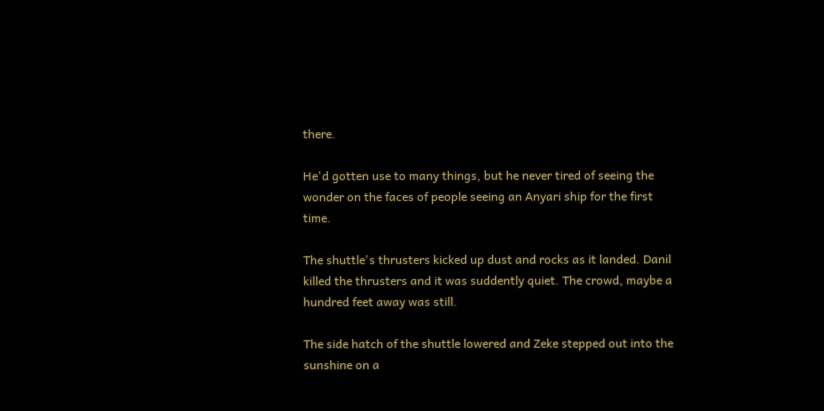there.

He'd gotten use to many things, but he never tired of seeing the wonder on the faces of people seeing an Anyari ship for the first time.

The shuttle's thrusters kicked up dust and rocks as it landed. Danil killed the thrusters and it was suddently quiet. The crowd, maybe a hundred feet away was still.

The side hatch of the shuttle lowered and Zeke stepped out into the sunshine on a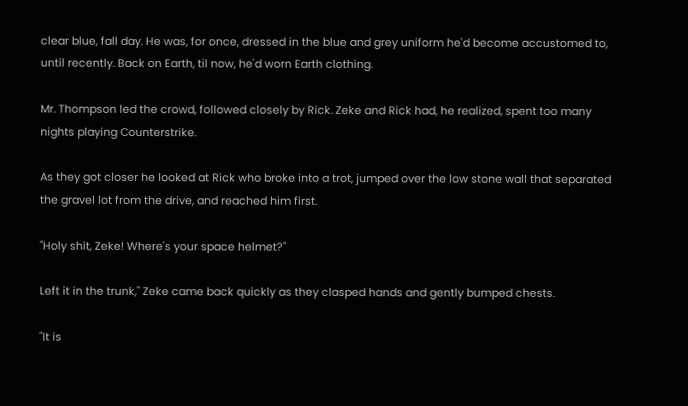clear blue, fall day. He was, for once, dressed in the blue and grey uniform he'd become accustomed to, until recently. Back on Earth, til now, he'd worn Earth clothing.

Mr. Thompson led the crowd, followed closely by Rick. Zeke and Rick had, he realized, spent too many nights playing Counterstrike.

As they got closer he looked at Rick who broke into a trot, jumped over the low stone wall that separated the gravel lot from the drive, and reached him first.

"Holy shit, Zeke! Where's your space helmet?"

Left it in the trunk," Zeke came back quickly as they clasped hands and gently bumped chests.

"It is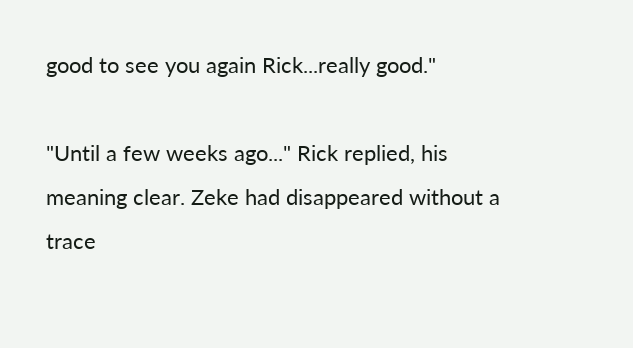good to see you again Rick...really good."

"Until a few weeks ago..." Rick replied, his meaning clear. Zeke had disappeared without a trace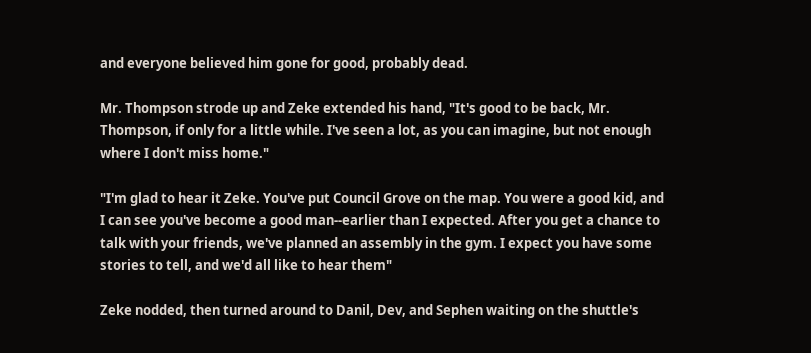and everyone believed him gone for good, probably dead.

Mr. Thompson strode up and Zeke extended his hand, "It's good to be back, Mr. Thompson, if only for a little while. I've seen a lot, as you can imagine, but not enough where I don't miss home."

"I'm glad to hear it Zeke. You've put Council Grove on the map. You were a good kid, and I can see you've become a good man--earlier than I expected. After you get a chance to talk with your friends, we've planned an assembly in the gym. I expect you have some stories to tell, and we'd all like to hear them"

Zeke nodded, then turned around to Danil, Dev, and Sephen waiting on the shuttle's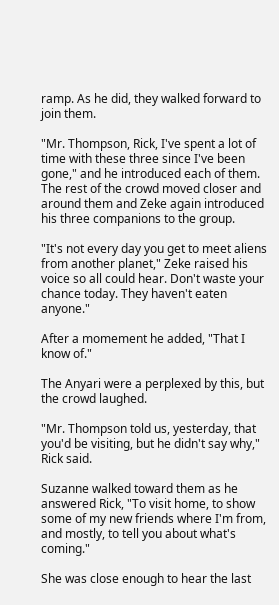ramp. As he did, they walked forward to join them.

"Mr. Thompson, Rick, I've spent a lot of time with these three since I've been gone," and he introduced each of them. The rest of the crowd moved closer and around them and Zeke again introduced his three companions to the group.

"It's not every day you get to meet aliens from another planet," Zeke raised his voice so all could hear. Don't waste your chance today. They haven't eaten anyone."

After a momement he added, "That I know of."

The Anyari were a perplexed by this, but the crowd laughed.

"Mr. Thompson told us, yesterday, that you'd be visiting, but he didn't say why," Rick said.

Suzanne walked toward them as he answered Rick, "To visit home, to show some of my new friends where I'm from, and mostly, to tell you about what's coming."

She was close enough to hear the last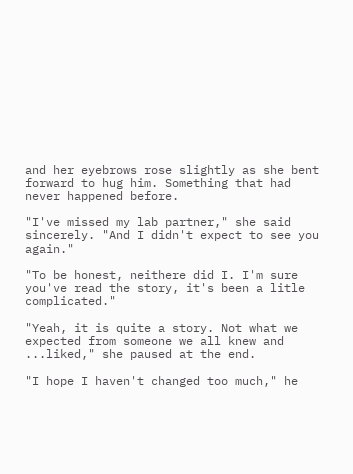and her eyebrows rose slightly as she bent forward to hug him. Something that had never happened before.

"I've missed my lab partner," she said sincerely. "And I didn't expect to see you again."

"To be honest, neithere did I. I'm sure you've read the story, it's been a litle complicated."

"Yeah, it is quite a story. Not what we expected from someone we all knew and ...liked," she paused at the end.

"I hope I haven't changed too much," he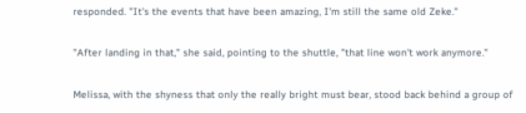responded. "It's the events that have been amazing, I'm still the same old Zeke."

"After landing in that," she said, pointing to the shuttle, "that line won't work anymore."

Melissa, with the shyness that only the really bright must bear, stood back behind a group of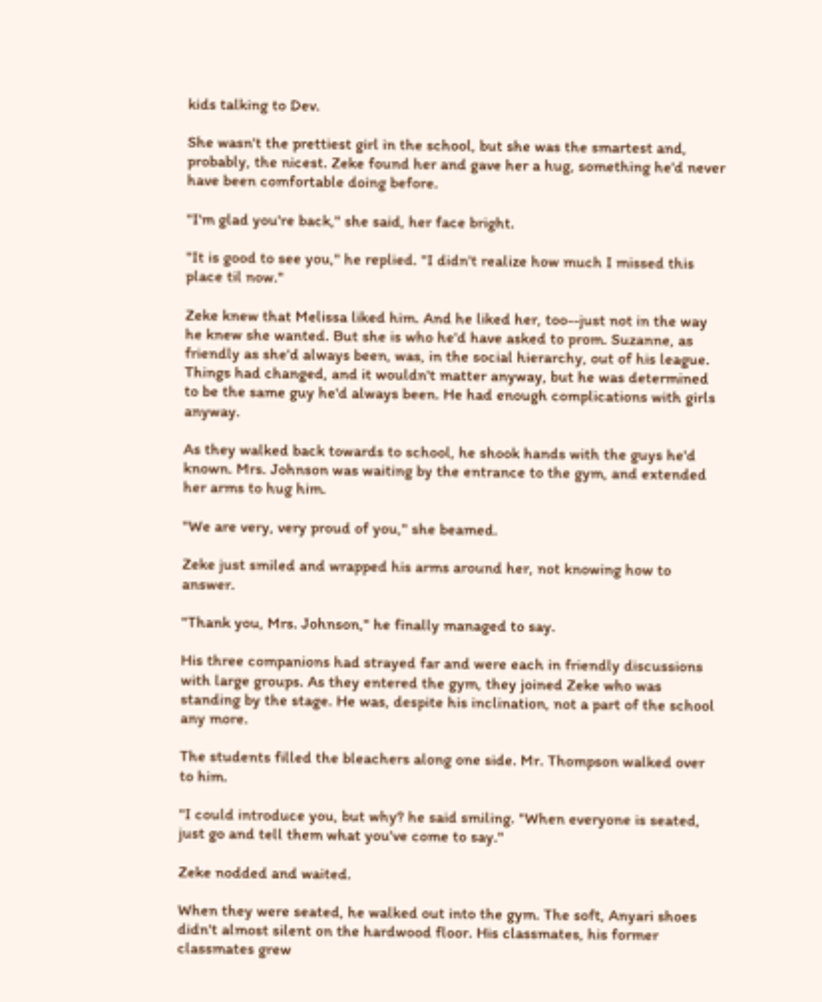kids talking to Dev.

She wasn't the prettiest girl in the school, but she was the smartest and, probably, the nicest. Zeke found her and gave her a hug, something he'd never have been comfortable doing before.

"I'm glad you're back," she said, her face bright.

"It is good to see you," he replied. "I didn't realize how much I missed this place til now."

Zeke knew that Melissa liked him. And he liked her, too--just not in the way he knew she wanted. But she is who he'd have asked to prom. Suzanne, as friendly as she'd always been, was, in the social hierarchy, out of his league. Things had changed, and it wouldn't matter anyway, but he was determined to be the same guy he'd always been. He had enough complications with girls anyway.

As they walked back towards to school, he shook hands with the guys he'd known. Mrs. Johnson was waiting by the entrance to the gym, and extended her arms to hug him.

"We are very, very proud of you," she beamed.

Zeke just smiled and wrapped his arms around her, not knowing how to answer.

"Thank you, Mrs. Johnson," he finally managed to say.

His three companions had strayed far and were each in friendly discussions with large groups. As they entered the gym, they joined Zeke who was standing by the stage. He was, despite his inclination, not a part of the school any more.

The students filled the bleachers along one side. Mr. Thompson walked over to him.

"I could introduce you, but why? he said smiling. "When everyone is seated, just go and tell them what you've come to say."

Zeke nodded and waited.

When they were seated, he walked out into the gym. The soft, Anyari shoes didn't almost silent on the hardwood floor. His classmates, his former classmates grew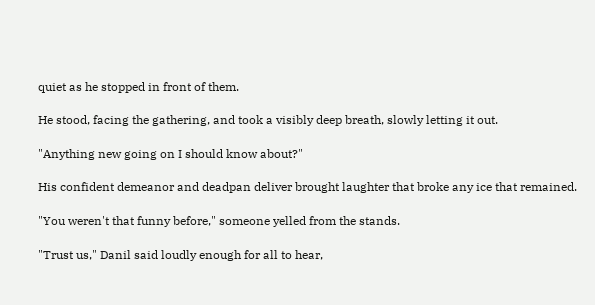quiet as he stopped in front of them.

He stood, facing the gathering, and took a visibly deep breath, slowly letting it out.

"Anything new going on I should know about?"

His confident demeanor and deadpan deliver brought laughter that broke any ice that remained.

"You weren't that funny before," someone yelled from the stands.

"Trust us," Danil said loudly enough for all to hear,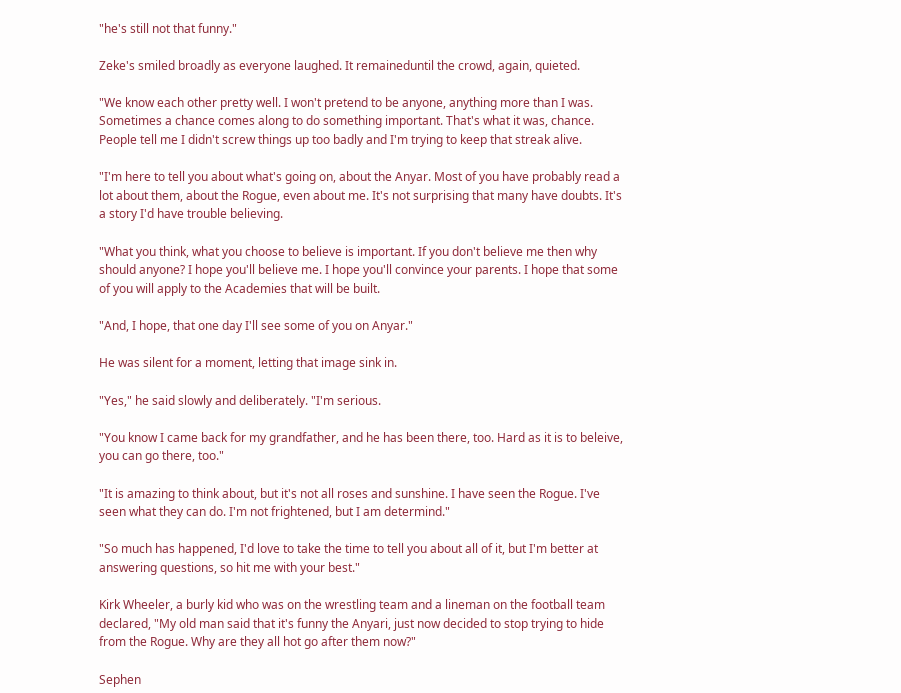"he's still not that funny."

Zeke's smiled broadly as everyone laughed. It remaineduntil the crowd, again, quieted.

"We know each other pretty well. I won't pretend to be anyone, anything more than I was. Sometimes a chance comes along to do something important. That's what it was, chance. People tell me I didn't screw things up too badly and I'm trying to keep that streak alive.

"I'm here to tell you about what's going on, about the Anyar. Most of you have probably read a lot about them, about the Rogue, even about me. It's not surprising that many have doubts. It's a story I'd have trouble believing.

"What you think, what you choose to believe is important. If you don't believe me then why should anyone? I hope you'll believe me. I hope you'll convince your parents. I hope that some of you will apply to the Academies that will be built.

"And, I hope, that one day I'll see some of you on Anyar."

He was silent for a moment, letting that image sink in.

"Yes," he said slowly and deliberately. "I'm serious.

"You know I came back for my grandfather, and he has been there, too. Hard as it is to beleive, you can go there, too."

"It is amazing to think about, but it's not all roses and sunshine. I have seen the Rogue. I've seen what they can do. I'm not frightened, but I am determind."

"So much has happened, I'd love to take the time to tell you about all of it, but I'm better at answering questions, so hit me with your best."

Kirk Wheeler, a burly kid who was on the wrestling team and a lineman on the football team declared, "My old man said that it's funny the Anyari, just now decided to stop trying to hide from the Rogue. Why are they all hot go after them now?"

Sephen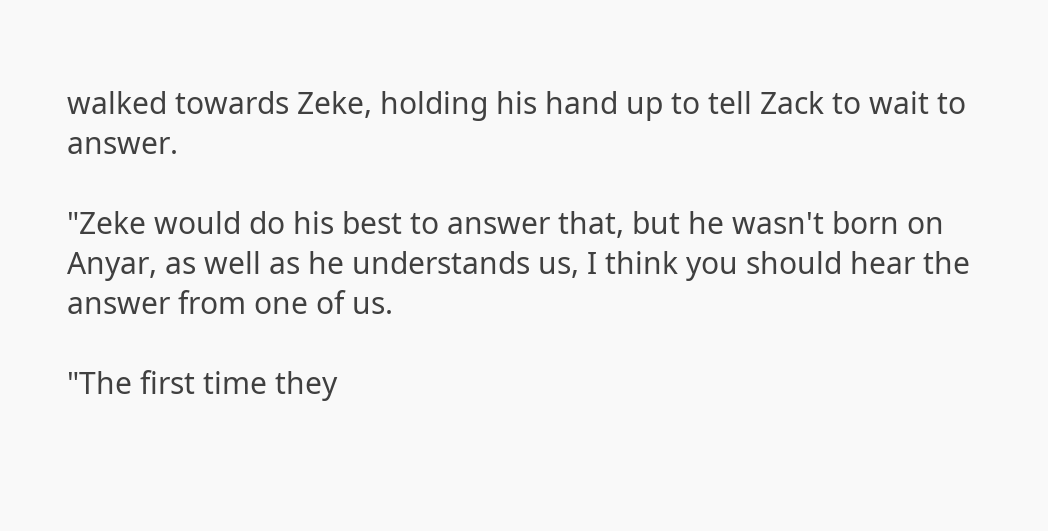walked towards Zeke, holding his hand up to tell Zack to wait to answer.

"Zeke would do his best to answer that, but he wasn't born on Anyar, as well as he understands us, I think you should hear the answer from one of us.

"The first time they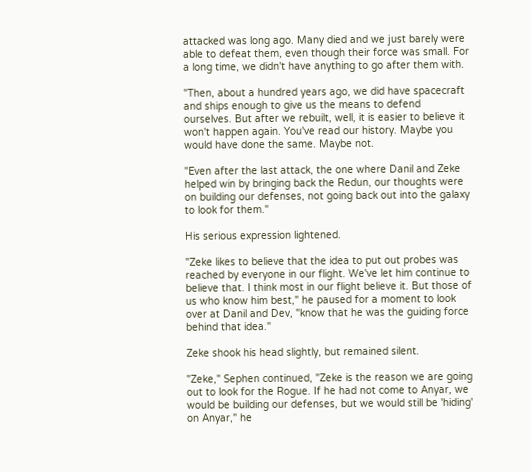attacked was long ago. Many died and we just barely were able to defeat them, even though their force was small. For a long time, we didn't have anything to go after them with.

"Then, about a hundred years ago, we did have spacecraft and ships enough to give us the means to defend ourselves. But after we rebuilt, well, it is easier to believe it won't happen again. You've read our history. Maybe you would have done the same. Maybe not.

"Even after the last attack, the one where Danil and Zeke helped win by bringing back the Redun, our thoughts were on building our defenses, not going back out into the galaxy to look for them."

His serious expression lightened.

"Zeke likes to believe that the idea to put out probes was reached by everyone in our flight. We've let him continue to believe that. I think most in our flight believe it. But those of us who know him best," he paused for a moment to look over at Danil and Dev, "know that he was the guiding force behind that idea."

Zeke shook his head slightly, but remained silent.

"Zeke," Sephen continued, "Zeke is the reason we are going out to look for the Rogue. If he had not come to Anyar, we would be building our defenses, but we would still be 'hiding' on Anyar," he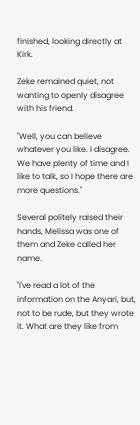finished, looking directly at Kirk.

Zeke remained quiet, not wanting to openly disagree with his friend.

"Well, you can believe whatever you like. I disagree. We have plenty of time and I like to talk, so I hope there are more questions."

Several politely raised their hands, Melissa was one of them and Zeke called her name.

"I've read a lot of the information on the Anyari, but, not to be rude, but they wrote it. What are they like from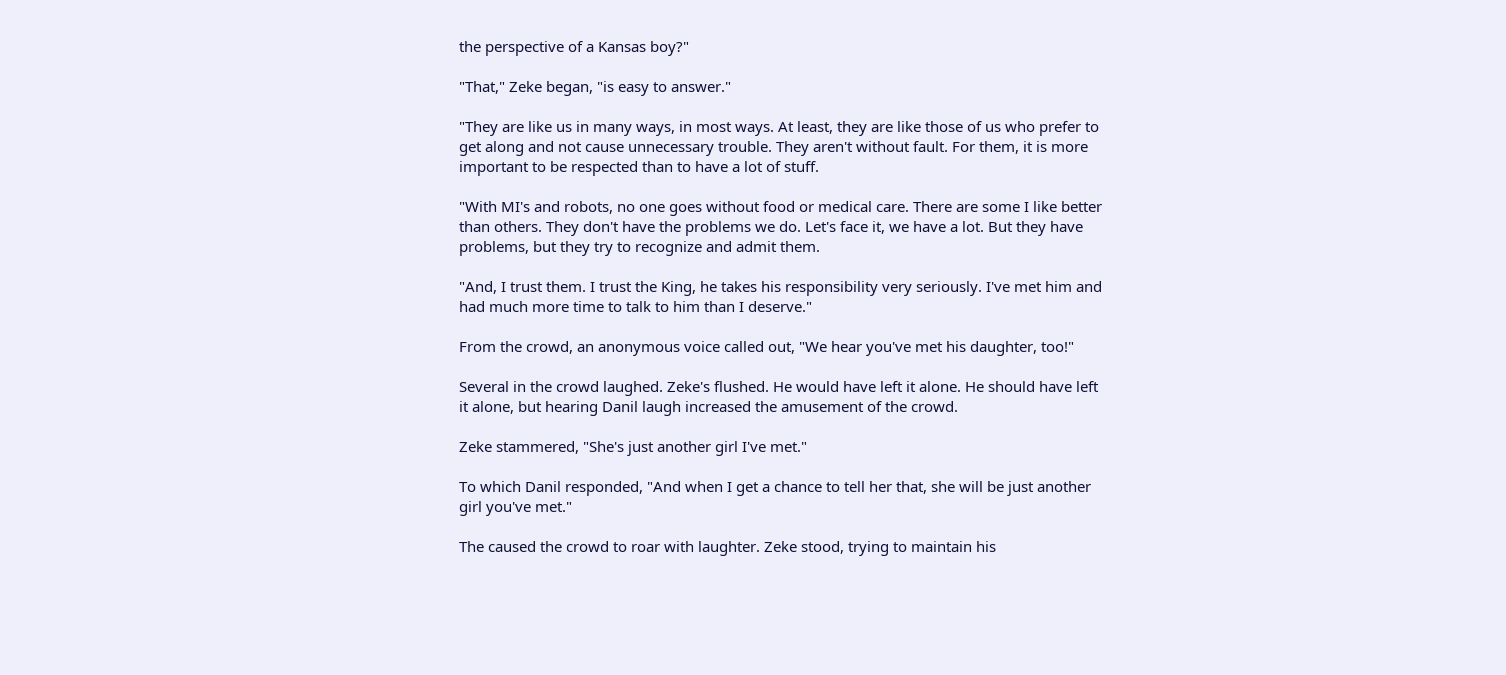the perspective of a Kansas boy?"

"That," Zeke began, "is easy to answer."

"They are like us in many ways, in most ways. At least, they are like those of us who prefer to get along and not cause unnecessary trouble. They aren't without fault. For them, it is more important to be respected than to have a lot of stuff.

"With MI's and robots, no one goes without food or medical care. There are some I like better than others. They don't have the problems we do. Let's face it, we have a lot. But they have problems, but they try to recognize and admit them.

"And, I trust them. I trust the King, he takes his responsibility very seriously. I've met him and had much more time to talk to him than I deserve."

From the crowd, an anonymous voice called out, "We hear you've met his daughter, too!"

Several in the crowd laughed. Zeke's flushed. He would have left it alone. He should have left it alone, but hearing Danil laugh increased the amusement of the crowd.

Zeke stammered, "She's just another girl I've met."

To which Danil responded, "And when I get a chance to tell her that, she will be just another girl you've met."

The caused the crowd to roar with laughter. Zeke stood, trying to maintain his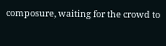composure, waiting for the crowd to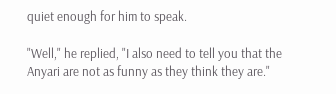quiet enough for him to speak.

"Well," he replied, "I also need to tell you that the Anyari are not as funny as they think they are."